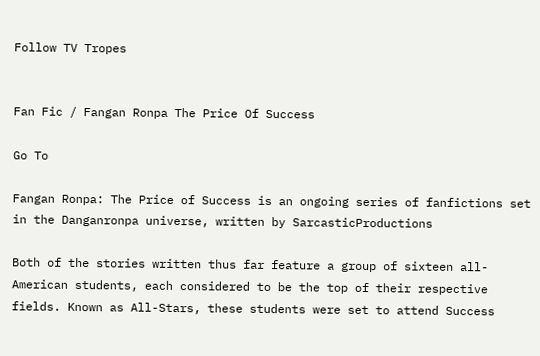Follow TV Tropes


Fan Fic / Fangan Ronpa The Price Of Success

Go To

Fangan Ronpa: The Price of Success is an ongoing series of fanfictions set in the Danganronpa universe, written by SarcasticProductions

Both of the stories written thus far feature a group of sixteen all-American students, each considered to be the top of their respective fields. Known as All-Stars, these students were set to attend Success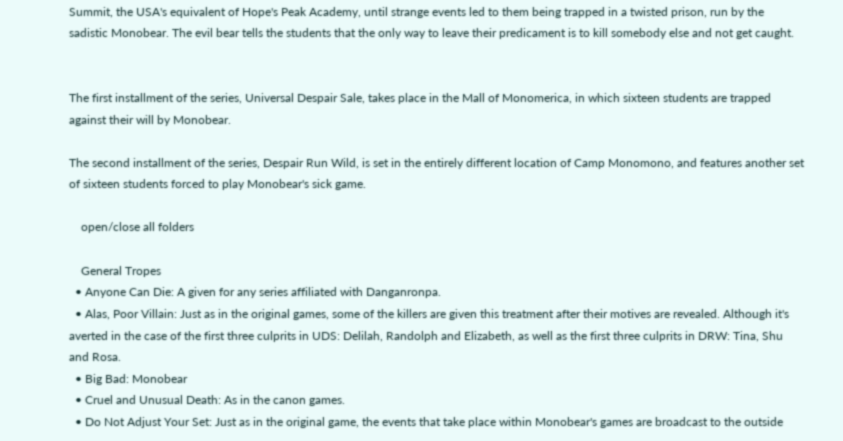Summit, the USA's equivalent of Hope's Peak Academy, until strange events led to them being trapped in a twisted prison, run by the sadistic Monobear. The evil bear tells the students that the only way to leave their predicament is to kill somebody else and not get caught.


The first installment of the series, Universal Despair Sale, takes place in the Mall of Monomerica, in which sixteen students are trapped against their will by Monobear.

The second installment of the series, Despair Run Wild, is set in the entirely different location of Camp Monomono, and features another set of sixteen students forced to play Monobear's sick game.

    open/close all folders

    General Tropes
  • Anyone Can Die: A given for any series affiliated with Danganronpa.
  • Alas, Poor Villain: Just as in the original games, some of the killers are given this treatment after their motives are revealed. Although it's averted in the case of the first three culprits in UDS: Delilah, Randolph and Elizabeth, as well as the first three culprits in DRW: Tina, Shu and Rosa.
  • Big Bad: Monobear
  • Cruel and Unusual Death: As in the canon games.
  • Do Not Adjust Your Set: Just as in the original game, the events that take place within Monobear's games are broadcast to the outside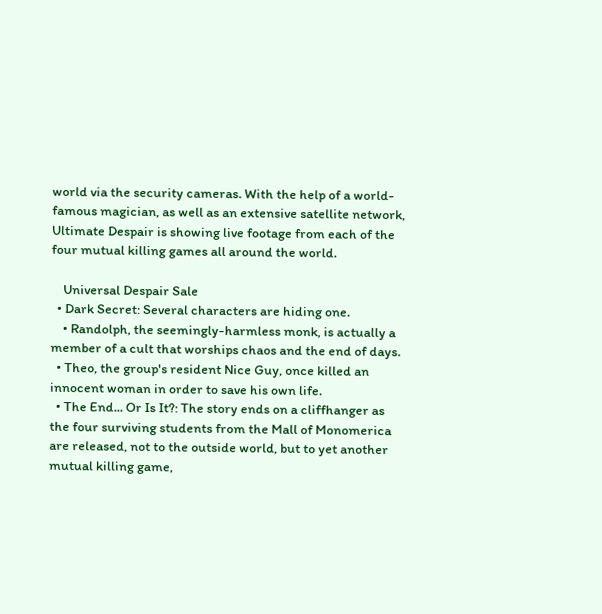world via the security cameras. With the help of a world-famous magician, as well as an extensive satellite network, Ultimate Despair is showing live footage from each of the four mutual killing games all around the world.

    Universal Despair Sale
  • Dark Secret: Several characters are hiding one.
    • Randolph, the seemingly-harmless monk, is actually a member of a cult that worships chaos and the end of days.
  • Theo, the group's resident Nice Guy, once killed an innocent woman in order to save his own life.
  • The End... Or Is It?: The story ends on a cliffhanger as the four surviving students from the Mall of Monomerica are released, not to the outside world, but to yet another mutual killing game,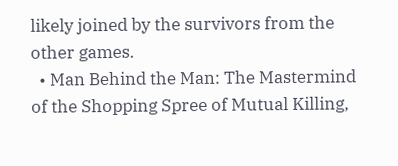likely joined by the survivors from the other games.
  • Man Behind the Man: The Mastermind of the Shopping Spree of Mutual Killing,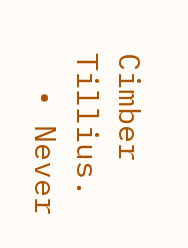Cimber Tillius.
  • Never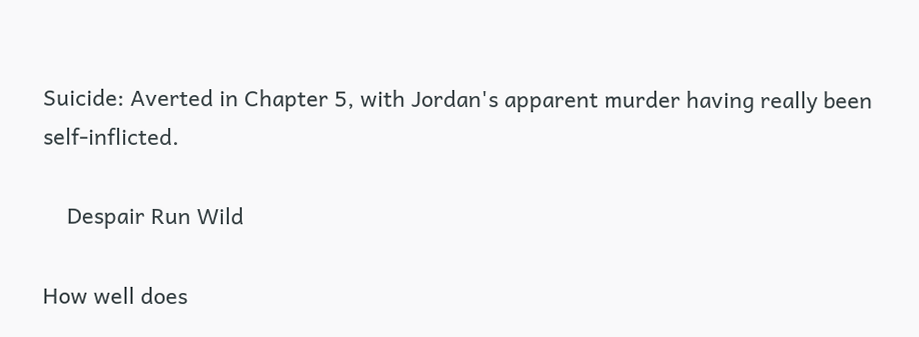Suicide: Averted in Chapter 5, with Jordan's apparent murder having really been self-inflicted.

    Despair Run Wild

How well does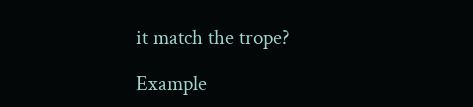it match the trope?

Example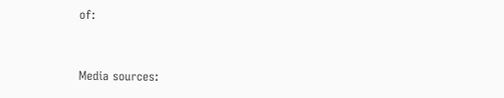of:


Media sources: